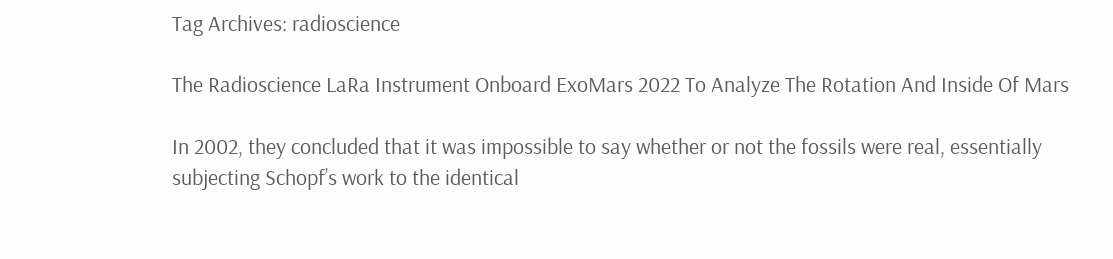Tag Archives: radioscience

The Radioscience LaRa Instrument Onboard ExoMars 2022 To Analyze The Rotation And Inside Of Mars

In 2002, they concluded that it was impossible to say whether or not the fossils were real, essentially subjecting Schopf’s work to the identical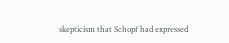skepticism that Schopf had expressed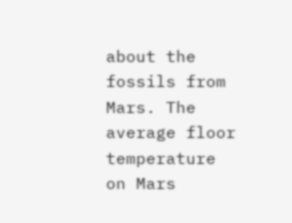about the fossils from Mars. The average floor temperature on Mars